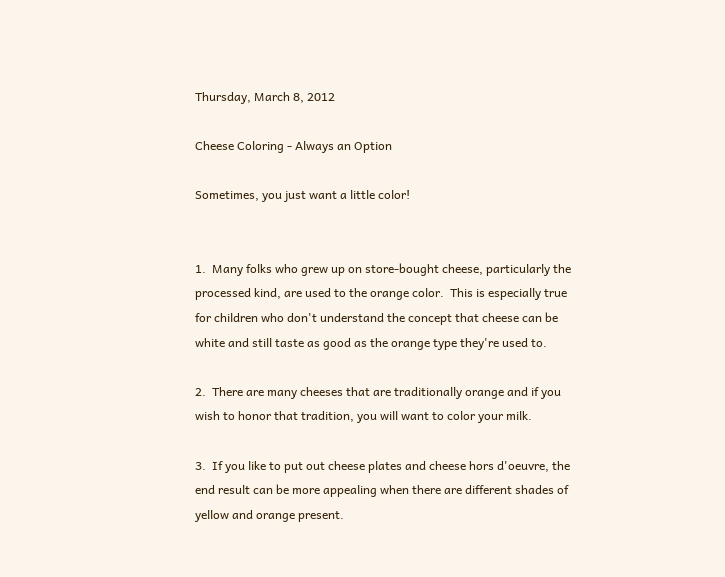Thursday, March 8, 2012

Cheese Coloring - Always an Option

Sometimes, you just want a little color!


1.  Many folks who grew up on store-bought cheese, particularly the processed kind, are used to the orange color.  This is especially true for children who don't understand the concept that cheese can be white and still taste as good as the orange type they're used to.

2.  There are many cheeses that are traditionally orange and if you wish to honor that tradition, you will want to color your milk.

3.  If you like to put out cheese plates and cheese hors d'oeuvre, the end result can be more appealing when there are different shades of yellow and orange present.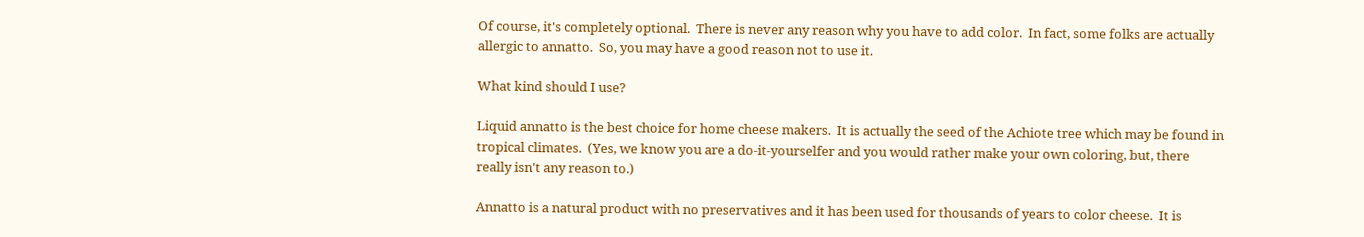Of course, it's completely optional.  There is never any reason why you have to add color.  In fact, some folks are actually allergic to annatto.  So, you may have a good reason not to use it.

What kind should I use?

Liquid annatto is the best choice for home cheese makers.  It is actually the seed of the Achiote tree which may be found in tropical climates.  (Yes, we know you are a do-it-yourselfer and you would rather make your own coloring, but, there really isn't any reason to.)

Annatto is a natural product with no preservatives and it has been used for thousands of years to color cheese.  It is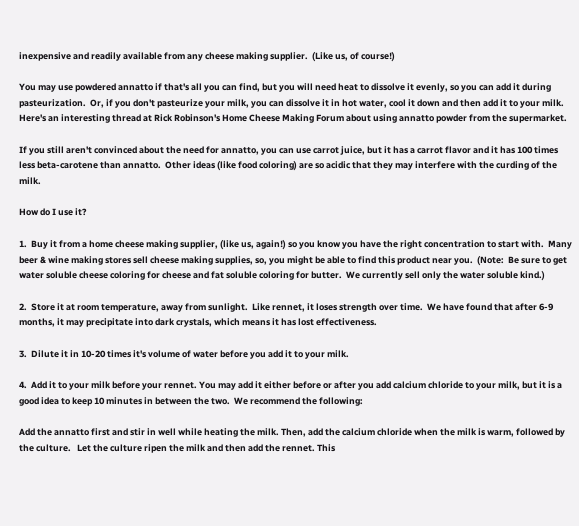inexpensive and readily available from any cheese making supplier.  (Like us, of course!)

You may use powdered annatto if that's all you can find, but you will need heat to dissolve it evenly, so you can add it during pasteurization.  Or, if you don't pasteurize your milk, you can dissolve it in hot water, cool it down and then add it to your milk.  Here's an interesting thread at Rick Robinson's Home Cheese Making Forum about using annatto powder from the supermarket.

If you still aren't convinced about the need for annatto, you can use carrot juice, but it has a carrot flavor and it has 100 times less beta-carotene than annatto.  Other ideas (like food coloring) are so acidic that they may interfere with the curding of the milk.

How do I use it?

1.  Buy it from a home cheese making supplier, (like us, again!) so you know you have the right concentration to start with.  Many beer & wine making stores sell cheese making supplies, so, you might be able to find this product near you.  (Note:  Be sure to get water soluble cheese coloring for cheese and fat soluble coloring for butter.  We currently sell only the water soluble kind.)

2.  Store it at room temperature, away from sunlight.  Like rennet, it loses strength over time.  We have found that after 6-9 months, it may precipitate into dark crystals, which means it has lost effectiveness.

3.  Dilute it in 10-20 times it's volume of water before you add it to your milk.

4.  Add it to your milk before your rennet. You may add it either before or after you add calcium chloride to your milk, but it is a good idea to keep 10 minutes in between the two.  We recommend the following:

Add the annatto first and stir in well while heating the milk. Then, add the calcium chloride when the milk is warm, followed by the culture.   Let the culture ripen the milk and then add the rennet. This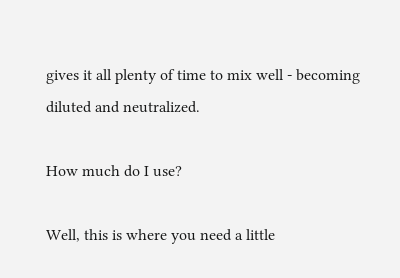gives it all plenty of time to mix well - becoming diluted and neutralized.

How much do I use?

Well, this is where you need a little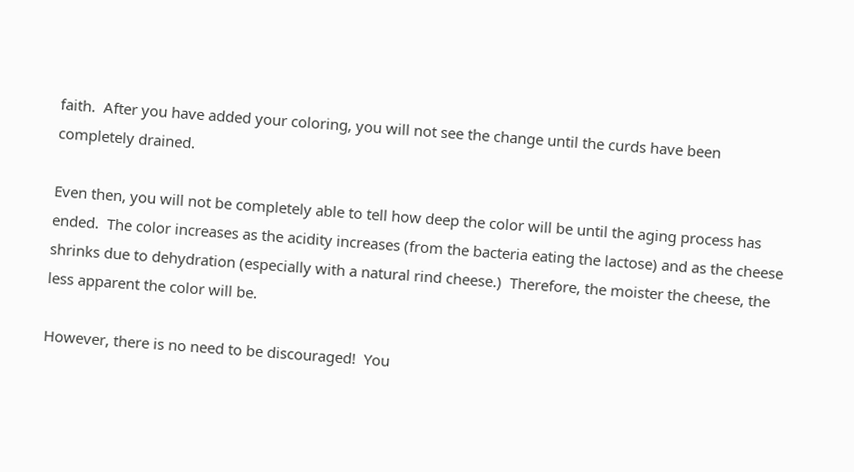faith.  After you have added your coloring, you will not see the change until the curds have been completely drained.

Even then, you will not be completely able to tell how deep the color will be until the aging process has ended.  The color increases as the acidity increases (from the bacteria eating the lactose) and as the cheese shrinks due to dehydration (especially with a natural rind cheese.)  Therefore, the moister the cheese, the less apparent the color will be.

However, there is no need to be discouraged!  You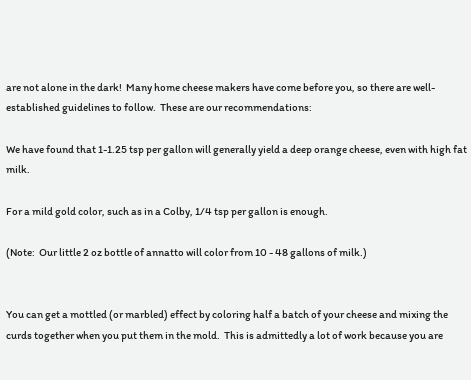are not alone in the dark!  Many home cheese makers have come before you, so there are well-established guidelines to follow.  These are our recommendations:

We have found that 1-1.25 tsp per gallon will generally yield a deep orange cheese, even with high fat milk.

For a mild gold color, such as in a Colby, 1/4 tsp per gallon is enough.

(Note:  Our little 2 oz bottle of annatto will color from 10 - 48 gallons of milk.)


You can get a mottled (or marbled) effect by coloring half a batch of your cheese and mixing the curds together when you put them in the mold.  This is admittedly a lot of work because you are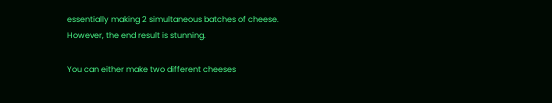essentially making 2 simultaneous batches of cheese.  However, the end result is stunning.

You can either make two different cheeses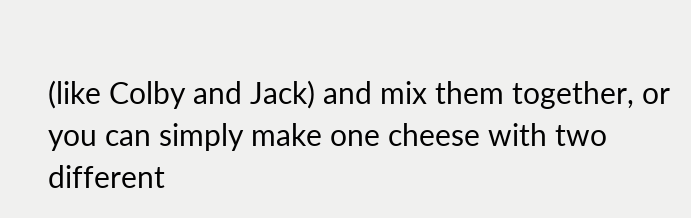(like Colby and Jack) and mix them together, or you can simply make one cheese with two different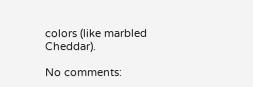colors (like marbled Cheddar).

No comments: